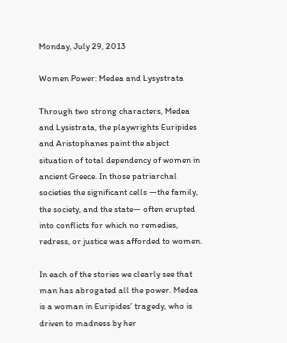Monday, July 29, 2013

Women Power: Medea and Lysystrata

Through two strong characters, Medea and Lysistrata, the playwrights Euripides and Aristophanes paint the abject situation of total dependency of women in ancient Greece. In those patriarchal societies the significant cells —the family, the society, and the state— often erupted into conflicts for which no remedies, redress, or justice was afforded to women.

In each of the stories we clearly see that man has abrogated all the power. Medea is a woman in Euripides’ tragedy, who is driven to madness by her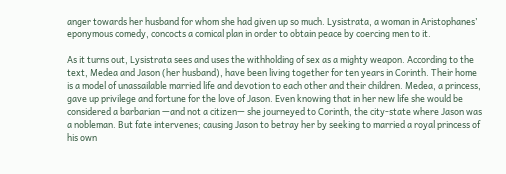anger towards her husband for whom she had given up so much. Lysistrata, a woman in Aristophanes’ eponymous comedy, concocts a comical plan in order to obtain peace by coercing men to it.

As it turns out, Lysistrata sees and uses the withholding of sex as a mighty weapon. According to the text, Medea and Jason (her husband), have been living together for ten years in Corinth. Their home is a model of unassailable married life and devotion to each other and their children. Medea, a princess, gave up privilege and fortune for the love of Jason. Even knowing that in her new life she would be considered a barbarian —and not a citizen— she journeyed to Corinth, the city-state where Jason was a nobleman. But fate intervenes; causing Jason to betray her by seeking to married a royal princess of his own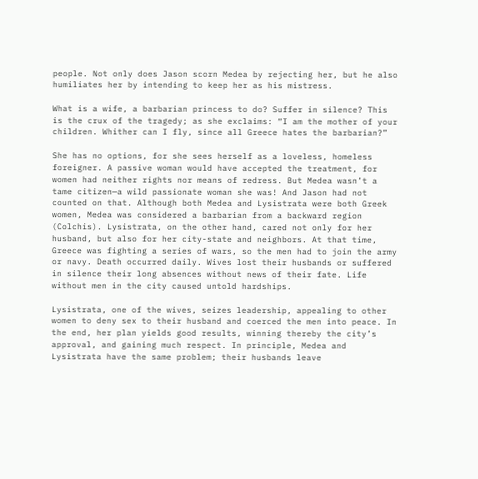people. Not only does Jason scorn Medea by rejecting her, but he also humiliates her by intending to keep her as his mistress.

What is a wife, a barbarian princess to do? Suffer in silence? This is the crux of the tragedy; as she exclaims: “I am the mother of your children. Whither can I fly, since all Greece hates the barbarian?”

She has no options, for she sees herself as a loveless, homeless foreigner. A passive woman would have accepted the treatment, for women had neither rights nor means of redress. But Medea wasn’t a tame citizen—a wild passionate woman she was! And Jason had not counted on that. Although both Medea and Lysistrata were both Greek women, Medea was considered a barbarian from a backward region (Colchis). Lysistrata, on the other hand, cared not only for her husband, but also for her city-state and neighbors. At that time, Greece was fighting a series of wars, so the men had to join the army or navy. Death occurred daily. Wives lost their husbands or suffered in silence their long absences without news of their fate. Life without men in the city caused untold hardships.

Lysistrata, one of the wives, seizes leadership, appealing to other women to deny sex to their husband and coerced the men into peace. In the end, her plan yields good results, winning thereby the city’s approval, and gaining much respect. In principle, Medea and Lysistrata have the same problem; their husbands leave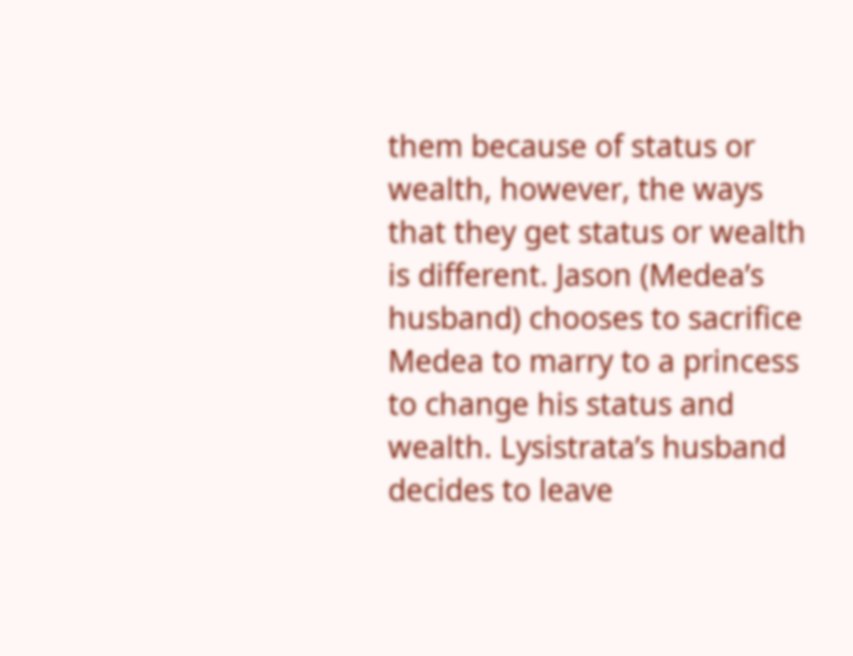them because of status or wealth, however, the ways that they get status or wealth is different. Jason (Medea’s husband) chooses to sacrifice Medea to marry to a princess to change his status and wealth. Lysistrata’s husband decides to leave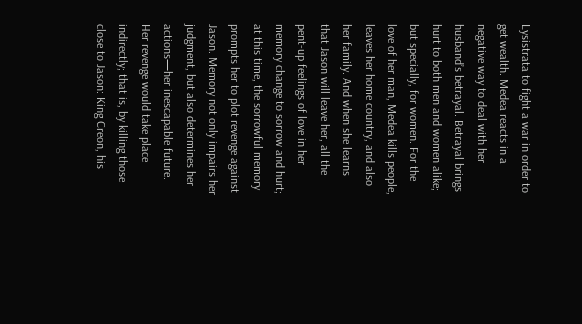Lysistrata to fight a war in order to get wealth. Medea reacts in a negative way to deal with her husband’s betrayal. Betrayal brings hurt to both men and women alike; but specially, for women. For the love of her man, Medea kills people, leaves her home country, and also her family. And when she learns that Jason will leave her, all the pent-up feelings of love in her memory change to sorrow and hurt; at this time, the sorrowful memory prompts her to plot revenge against Jason. Memory not only impairs her judgment, but also determines her actions—her inescapable future. Her revenge would take place indirectly; that is, by killing those close to Jason: King Creon, his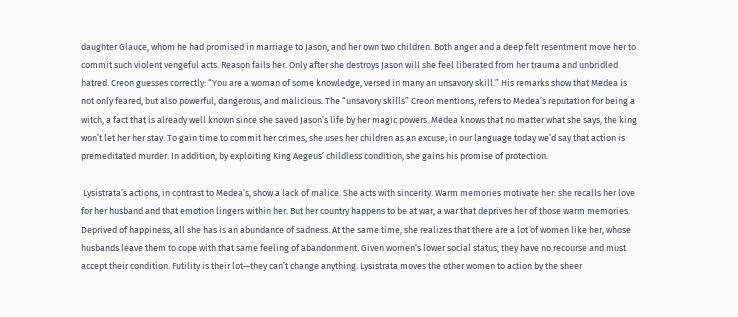daughter Glauce, whom he had promised in marriage to Jason, and her own two children. Both anger and a deep felt resentment move her to commit such violent vengeful acts. Reason fails her. Only after she destroys Jason will she feel liberated from her trauma and unbridled hatred. Creon guesses correctly: “You are a woman of some knowledge, versed in many an unsavory skill.” His remarks show that Medea is not only feared, but also powerful, dangerous, and malicious. The “unsavory skills” Creon mentions, refers to Medea’s reputation for being a witch, a fact that is already well known since she saved Jason’s life by her magic powers. Medea knows that no matter what she says, the king won’t let her her stay. To gain time to commit her crimes, she uses her children as an excuse; in our language today we’d say that action is premeditated murder. In addition, by exploiting King Aegeus’ childless condition, she gains his promise of protection.

 Lysistrata’s actions, in contrast to Medea’s, show a lack of malice. She acts with sincerity. Warm memories motivate her: she recalls her love for her husband and that emotion lingers within her. But her country happens to be at war, a war that deprives her of those warm memories. Deprived of happiness, all she has is an abundance of sadness. At the same time, she realizes that there are a lot of women like her, whose husbands leave them to cope with that same feeling of abandonment. Given women’s lower social status, they have no recourse and must accept their condition. Futility is their lot—they can’t change anything. Lysistrata moves the other women to action by the sheer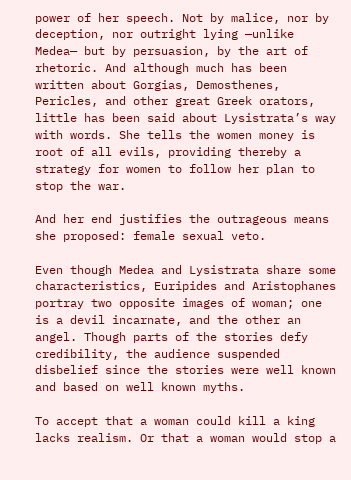power of her speech. Not by malice, nor by deception, nor outright lying —unlike Medea— but by persuasion, by the art of rhetoric. And although much has been written about Gorgias, Demosthenes, Pericles, and other great Greek orators, little has been said about Lysistrata’s way with words. She tells the women money is root of all evils, providing thereby a strategy for women to follow her plan to stop the war.

And her end justifies the outrageous means she proposed: female sexual veto.

Even though Medea and Lysistrata share some characteristics, Euripides and Aristophanes portray two opposite images of woman; one is a devil incarnate, and the other an angel. Though parts of the stories defy credibility, the audience suspended disbelief since the stories were well known and based on well known myths.

To accept that a woman could kill a king lacks realism. Or that a woman would stop a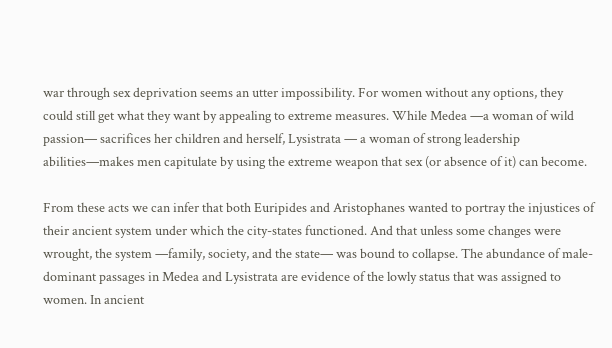war through sex deprivation seems an utter impossibility. For women without any options, they could still get what they want by appealing to extreme measures. While Medea —a woman of wild passion— sacrifices her children and herself, Lysistrata — a woman of strong leadership abilities—makes men capitulate by using the extreme weapon that sex (or absence of it) can become.

From these acts we can infer that both Euripides and Aristophanes wanted to portray the injustices of their ancient system under which the city-states functioned. And that unless some changes were wrought, the system —family, society, and the state— was bound to collapse. The abundance of male-dominant passages in Medea and Lysistrata are evidence of the lowly status that was assigned to women. In ancient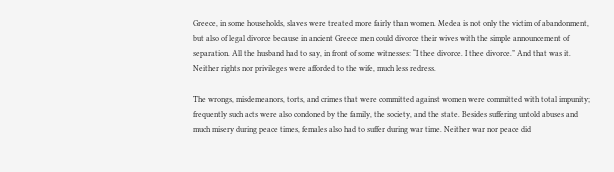Greece, in some households, slaves were treated more fairly than women. Medea is not only the victim of abandonment, but also of legal divorce because in ancient Greece men could divorce their wives with the simple announcement of separation. All the husband had to say, in front of some witnesses: “I thee divorce. I thee divorce.” And that was it. Neither rights nor privileges were afforded to the wife, much less redress.

The wrongs, misdemeanors, torts, and crimes that were committed against women were committed with total impunity; frequently such acts were also condoned by the family, the society, and the state. Besides suffering untold abuses and much misery during peace times, females also had to suffer during war time. Neither war nor peace did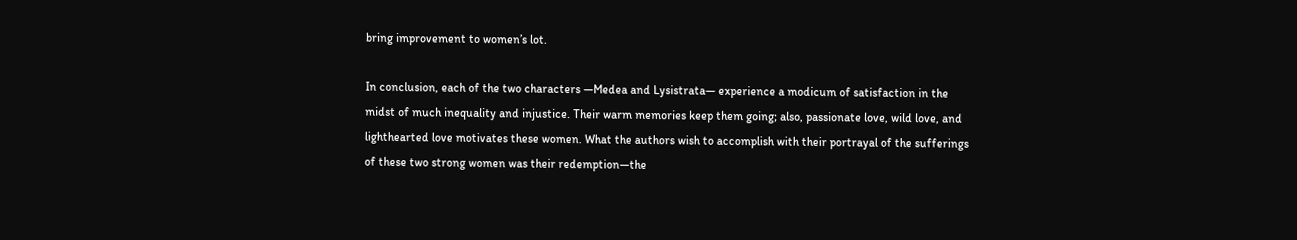bring improvement to women’s lot.

In conclusion, each of the two characters —Medea and Lysistrata— experience a modicum of satisfaction in the midst of much inequality and injustice. Their warm memories keep them going; also, passionate love, wild love, and lighthearted love motivates these women. What the authors wish to accomplish with their portrayal of the sufferings of these two strong women was their redemption—the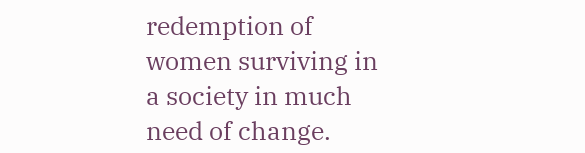redemption of women surviving in a society in much need of change.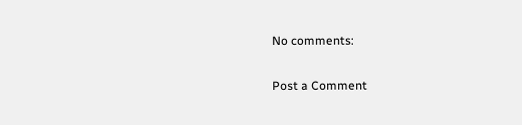No comments:

Post a Comment